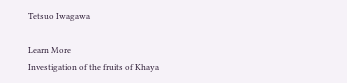Tetsuo Iwagawa

Learn More
Investigation of the fruits of Khaya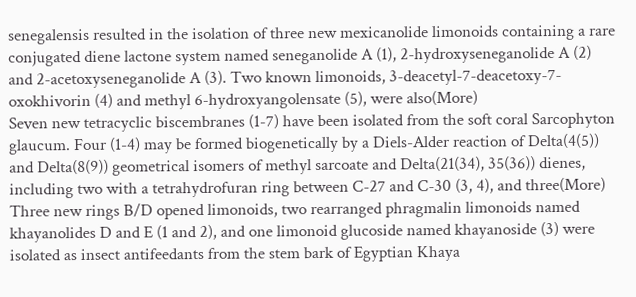senegalensis resulted in the isolation of three new mexicanolide limonoids containing a rare conjugated diene lactone system named seneganolide A (1), 2-hydroxyseneganolide A (2) and 2-acetoxyseneganolide A (3). Two known limonoids, 3-deacetyl-7-deacetoxy-7-oxokhivorin (4) and methyl 6-hydroxyangolensate (5), were also(More)
Seven new tetracyclic biscembranes (1-7) have been isolated from the soft coral Sarcophyton glaucum. Four (1-4) may be formed biogenetically by a Diels-Alder reaction of Delta(4(5)) and Delta(8(9)) geometrical isomers of methyl sarcoate and Delta(21(34), 35(36)) dienes, including two with a tetrahydrofuran ring between C-27 and C-30 (3, 4), and three(More)
Three new rings B/D opened limonoids, two rearranged phragmalin limonoids named khayanolides D and E (1 and 2), and one limonoid glucoside named khayanoside (3) were isolated as insect antifeedants from the stem bark of Egyptian Khaya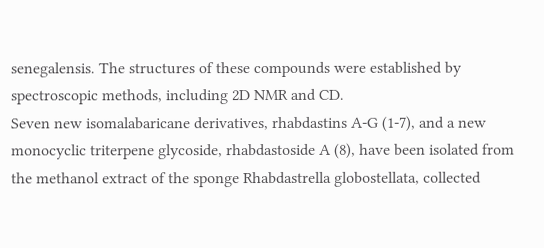senegalensis. The structures of these compounds were established by spectroscopic methods, including 2D NMR and CD.
Seven new isomalabaricane derivatives, rhabdastins A-G (1-7), and a new monocyclic triterpene glycoside, rhabdastoside A (8), have been isolated from the methanol extract of the sponge Rhabdastrella globostellata, collected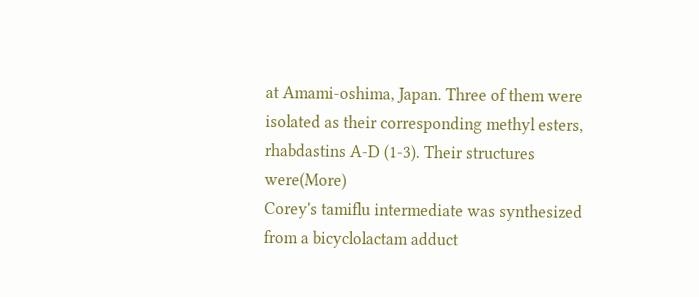at Amami-oshima, Japan. Three of them were isolated as their corresponding methyl esters, rhabdastins A-D (1-3). Their structures were(More)
Corey's tamiflu intermediate was synthesized from a bicyclolactam adduct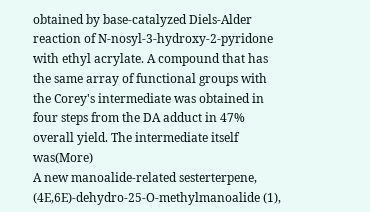obtained by base-catalyzed Diels-Alder reaction of N-nosyl-3-hydroxy-2-pyridone with ethyl acrylate. A compound that has the same array of functional groups with the Corey's intermediate was obtained in four steps from the DA adduct in 47% overall yield. The intermediate itself was(More)
A new manoalide-related sesterterpene, (4E,6E)-dehydro-25-O-methylmanoalide (1),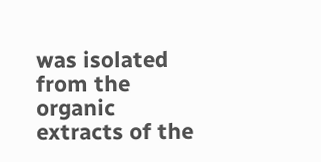was isolated from the organic extracts of the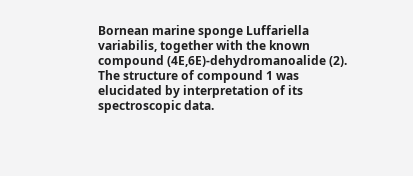Bornean marine sponge Luffariella variabilis, together with the known compound (4E,6E)-dehydromanoalide (2). The structure of compound 1 was elucidated by interpretation of its spectroscopic data.